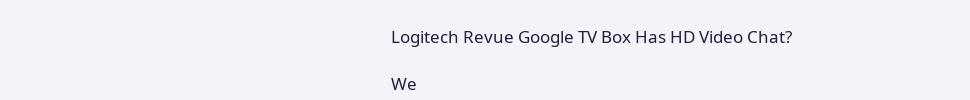Logitech Revue Google TV Box Has HD Video Chat?

We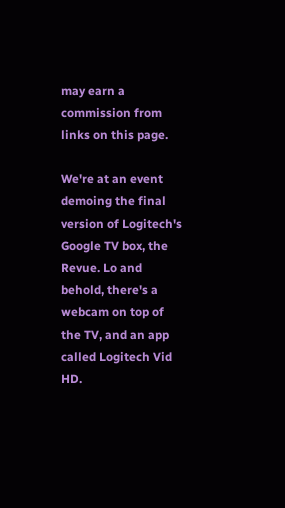may earn a commission from links on this page.

We're at an event demoing the final version of Logitech's Google TV box, the Revue. Lo and behold, there's a webcam on top of the TV, and an app called Logitech Vid HD.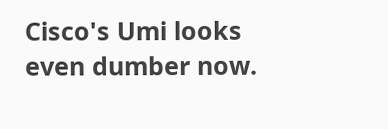Cisco's Umi looks even dumber now.